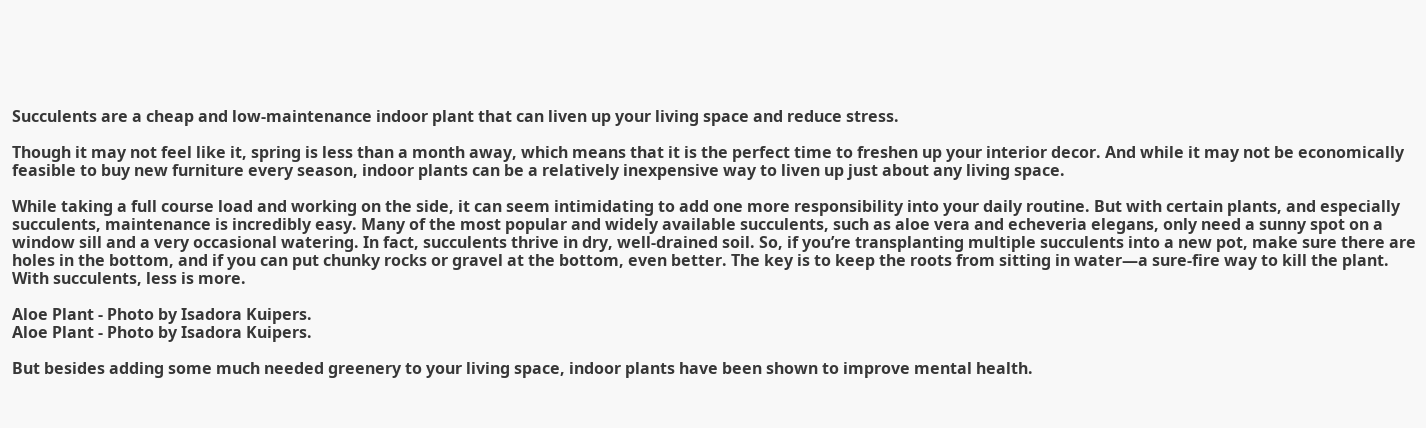Succulents are a cheap and low-maintenance indoor plant that can liven up your living space and reduce stress.

Though it may not feel like it, spring is less than a month away, which means that it is the perfect time to freshen up your interior decor. And while it may not be economically feasible to buy new furniture every season, indoor plants can be a relatively inexpensive way to liven up just about any living space.

While taking a full course load and working on the side, it can seem intimidating to add one more responsibility into your daily routine. But with certain plants, and especially succulents, maintenance is incredibly easy. Many of the most popular and widely available succulents, such as aloe vera and echeveria elegans, only need a sunny spot on a window sill and a very occasional watering. In fact, succulents thrive in dry, well-drained soil. So, if you’re transplanting multiple succulents into a new pot, make sure there are holes in the bottom, and if you can put chunky rocks or gravel at the bottom, even better. The key is to keep the roots from sitting in water—a sure-fire way to kill the plant. With succulents, less is more.

Aloe Plant - Photo by Isadora Kuipers.
Aloe Plant - Photo by Isadora Kuipers.

But besides adding some much needed greenery to your living space, indoor plants have been shown to improve mental health.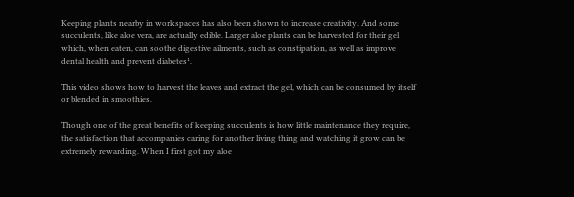Keeping plants nearby in workspaces has also been shown to increase creativity. And some succulents, like aloe vera, are actually edible. Larger aloe plants can be harvested for their gel which, when eaten, can soothe digestive ailments, such as constipation, as well as improve dental health and prevent diabetes¹.

This video shows how to harvest the leaves and extract the gel, which can be consumed by itself or blended in smoothies.

Though one of the great benefits of keeping succulents is how little maintenance they require, the satisfaction that accompanies caring for another living thing and watching it grow can be extremely rewarding. When I first got my aloe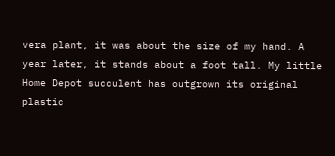vera plant, it was about the size of my hand. A year later, it stands about a foot tall. My little Home Depot succulent has outgrown its original plastic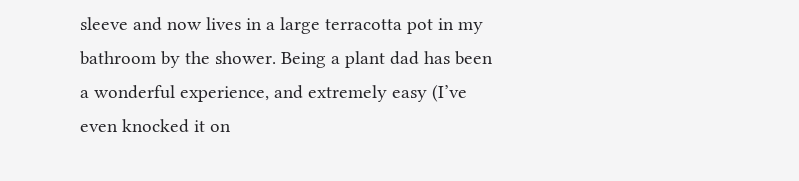sleeve and now lives in a large terracotta pot in my bathroom by the shower. Being a plant dad has been a wonderful experience, and extremely easy (I’ve even knocked it on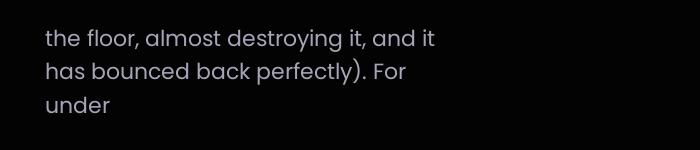the floor, almost destroying it, and it has bounced back perfectly). For under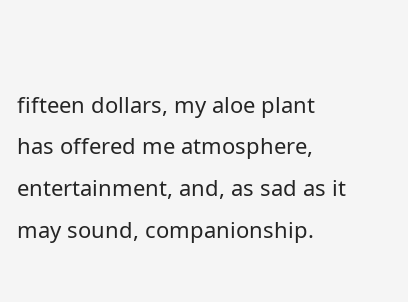fifteen dollars, my aloe plant has offered me atmosphere, entertainment, and, as sad as it may sound, companionship.